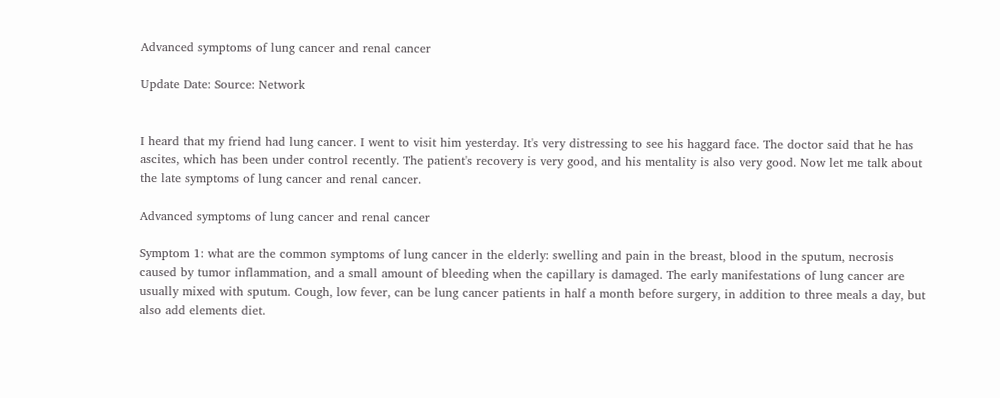Advanced symptoms of lung cancer and renal cancer

Update Date: Source: Network


I heard that my friend had lung cancer. I went to visit him yesterday. It's very distressing to see his haggard face. The doctor said that he has ascites, which has been under control recently. The patient's recovery is very good, and his mentality is also very good. Now let me talk about the late symptoms of lung cancer and renal cancer.

Advanced symptoms of lung cancer and renal cancer

Symptom 1: what are the common symptoms of lung cancer in the elderly: swelling and pain in the breast, blood in the sputum, necrosis caused by tumor inflammation, and a small amount of bleeding when the capillary is damaged. The early manifestations of lung cancer are usually mixed with sputum. Cough, low fever, can be lung cancer patients in half a month before surgery, in addition to three meals a day, but also add elements diet.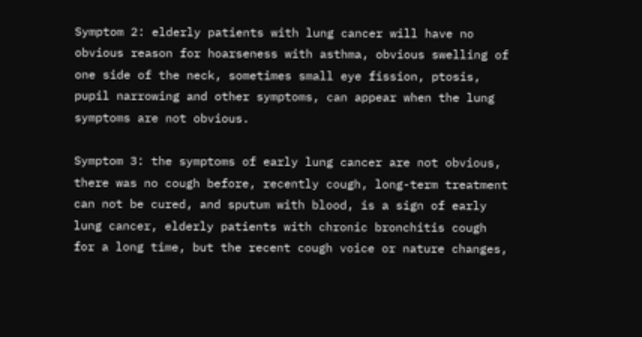Symptom 2: elderly patients with lung cancer will have no obvious reason for hoarseness with asthma, obvious swelling of one side of the neck, sometimes small eye fission, ptosis, pupil narrowing and other symptoms, can appear when the lung symptoms are not obvious.

Symptom 3: the symptoms of early lung cancer are not obvious, there was no cough before, recently cough, long-term treatment can not be cured, and sputum with blood, is a sign of early lung cancer, elderly patients with chronic bronchitis cough for a long time, but the recent cough voice or nature changes,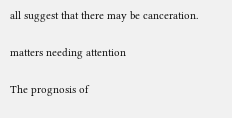all suggest that there may be canceration.

matters needing attention

The prognosis of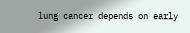lung cancer depends on early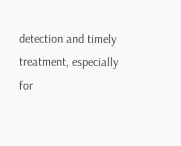detection and timely treatment, especially for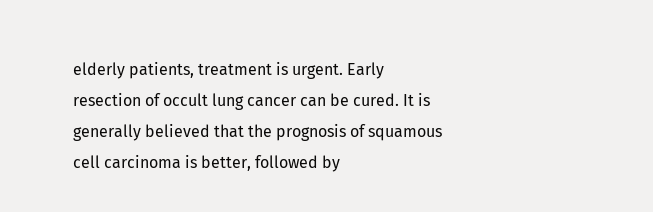elderly patients, treatment is urgent. Early resection of occult lung cancer can be cured. It is generally believed that the prognosis of squamous cell carcinoma is better, followed by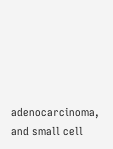adenocarcinoma, and small cell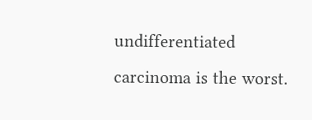undifferentiated carcinoma is the worst.